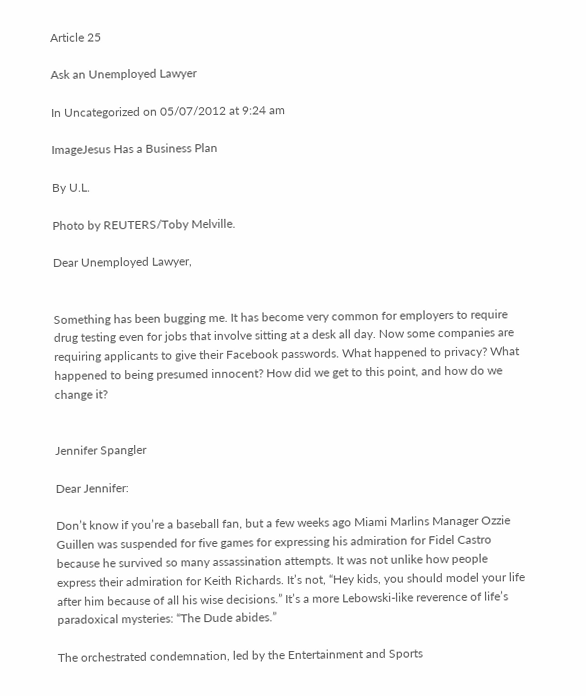Article 25

Ask an Unemployed Lawyer

In Uncategorized on 05/07/2012 at 9:24 am

ImageJesus Has a Business Plan

By U.L.

Photo by REUTERS/Toby Melville.

Dear Unemployed Lawyer,


Something has been bugging me. It has become very common for employers to require drug testing even for jobs that involve sitting at a desk all day. Now some companies are requiring applicants to give their Facebook passwords. What happened to privacy? What happened to being presumed innocent? How did we get to this point, and how do we change it?


Jennifer Spangler

Dear Jennifer:

Don’t know if you’re a baseball fan, but a few weeks ago Miami Marlins Manager Ozzie Guillen was suspended for five games for expressing his admiration for Fidel Castro because he survived so many assassination attempts. It was not unlike how people express their admiration for Keith Richards. It’s not, “Hey kids, you should model your life after him because of all his wise decisions.” It’s a more Lebowski-like reverence of life’s paradoxical mysteries: “The Dude abides.”

The orchestrated condemnation, led by the Entertainment and Sports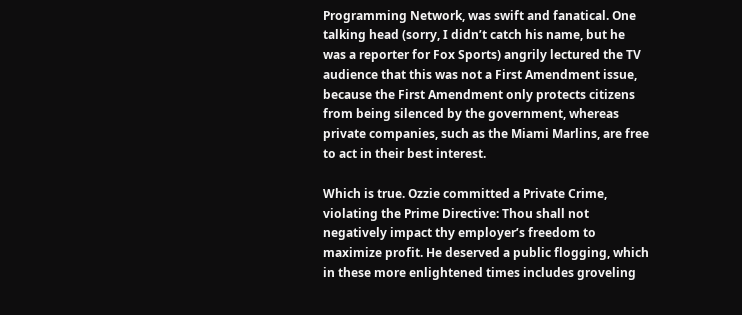Programming Network, was swift and fanatical. One talking head (sorry, I didn’t catch his name, but he was a reporter for Fox Sports) angrily lectured the TV audience that this was not a First Amendment issue, because the First Amendment only protects citizens from being silenced by the government, whereas private companies, such as the Miami Marlins, are free to act in their best interest.

Which is true. Ozzie committed a Private Crime, violating the Prime Directive: Thou shall not negatively impact thy employer’s freedom to maximize profit. He deserved a public flogging, which in these more enlightened times includes groveling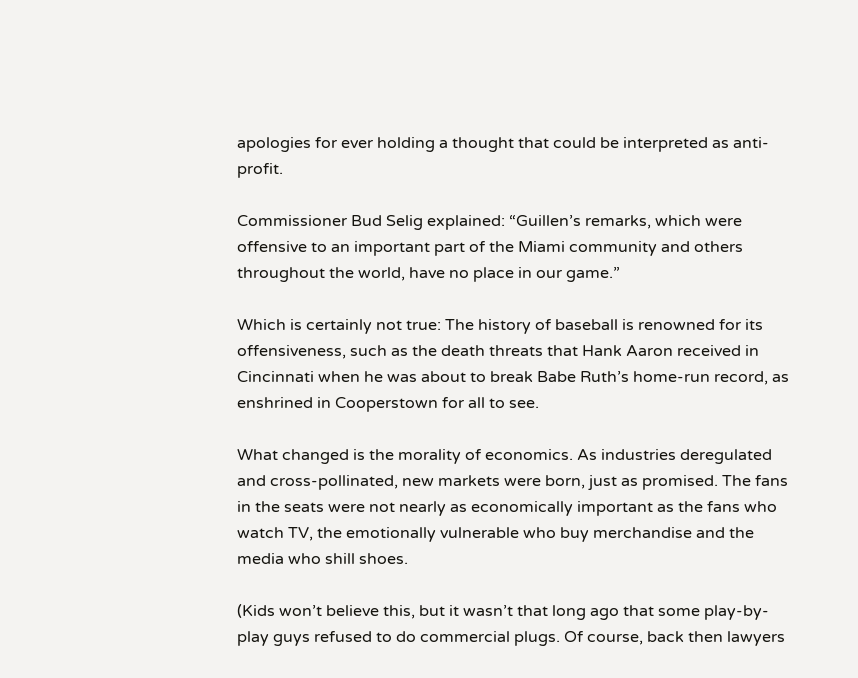apologies for ever holding a thought that could be interpreted as anti-profit.

Commissioner Bud Selig explained: “Guillen’s remarks, which were offensive to an important part of the Miami community and others throughout the world, have no place in our game.”

Which is certainly not true: The history of baseball is renowned for its offensiveness, such as the death threats that Hank Aaron received in Cincinnati when he was about to break Babe Ruth’s home-run record, as enshrined in Cooperstown for all to see.

What changed is the morality of economics. As industries deregulated and cross-pollinated, new markets were born, just as promised. The fans in the seats were not nearly as economically important as the fans who watch TV, the emotionally vulnerable who buy merchandise and the media who shill shoes.

(Kids won’t believe this, but it wasn’t that long ago that some play-by-play guys refused to do commercial plugs. Of course, back then lawyers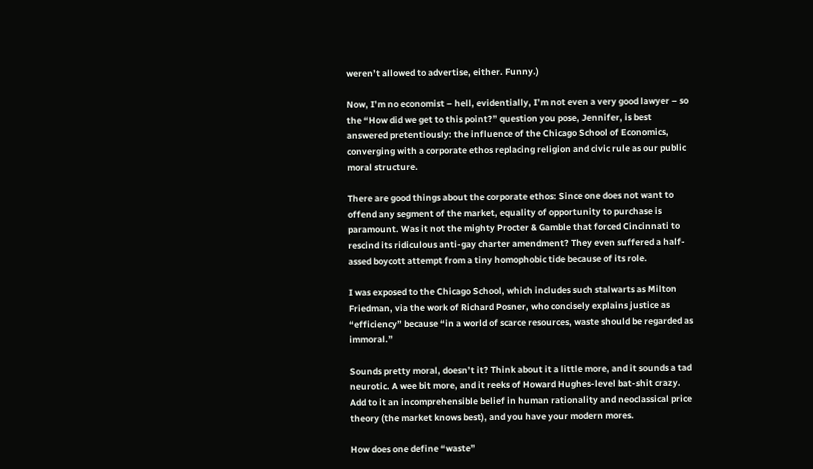weren’t allowed to advertise, either. Funny.)

Now, I’m no economist – hell, evidentially, I’m not even a very good lawyer – so the “How did we get to this point?” question you pose, Jennifer, is best answered pretentiously: the influence of the Chicago School of Economics, converging with a corporate ethos replacing religion and civic rule as our public moral structure.

There are good things about the corporate ethos: Since one does not want to offend any segment of the market, equality of opportunity to purchase is paramount. Was it not the mighty Procter & Gamble that forced Cincinnati to rescind its ridiculous anti-gay charter amendment? They even suffered a half-assed boycott attempt from a tiny homophobic tide because of its role.

I was exposed to the Chicago School, which includes such stalwarts as Milton Friedman, via the work of Richard Posner, who concisely explains justice as “efficiency” because “in a world of scarce resources, waste should be regarded as immoral.”

Sounds pretty moral, doesn’t it? Think about it a little more, and it sounds a tad neurotic. A wee bit more, and it reeks of Howard Hughes-level bat-shit crazy. Add to it an incomprehensible belief in human rationality and neoclassical price theory (the market knows best), and you have your modern mores.

How does one define “waste”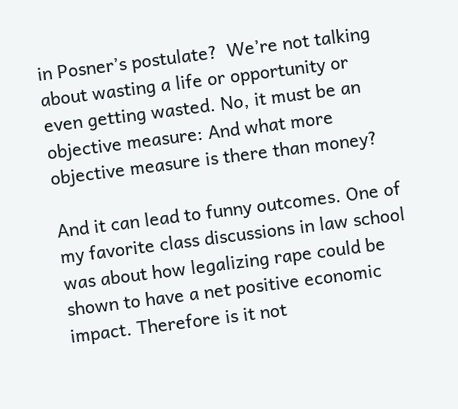in Posner’s postulate?  We’re not talking about wasting a life or opportunity or even getting wasted. No, it must be an objective measure: And what more objective measure is there than money?

And it can lead to funny outcomes. One of my favorite class discussions in law school was about how legalizing rape could be shown to have a net positive economic impact. Therefore is it not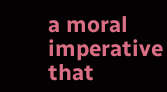a moral imperative that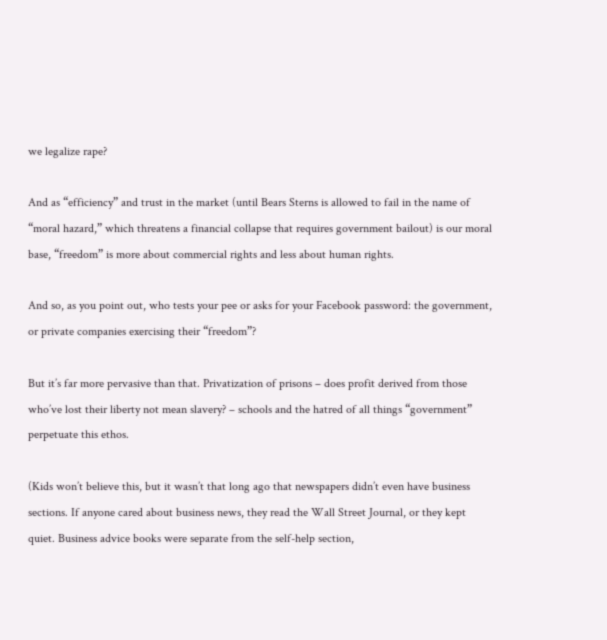we legalize rape?

And as “efficiency” and trust in the market (until Bears Sterns is allowed to fail in the name of “moral hazard,” which threatens a financial collapse that requires government bailout) is our moral base, “freedom” is more about commercial rights and less about human rights.

And so, as you point out, who tests your pee or asks for your Facebook password: the government, or private companies exercising their “freedom”?

But it’s far more pervasive than that. Privatization of prisons – does profit derived from those who’ve lost their liberty not mean slavery? – schools and the hatred of all things “government” perpetuate this ethos.

(Kids won’t believe this, but it wasn’t that long ago that newspapers didn’t even have business sections. If anyone cared about business news, they read the Wall Street Journal, or they kept quiet. Business advice books were separate from the self-help section,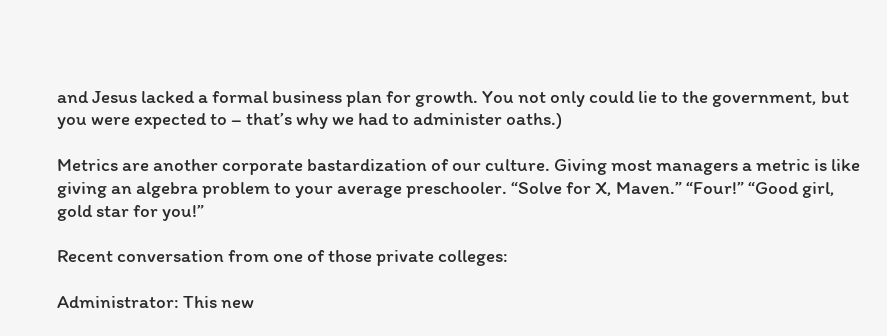and Jesus lacked a formal business plan for growth. You not only could lie to the government, but you were expected to – that’s why we had to administer oaths.)

Metrics are another corporate bastardization of our culture. Giving most managers a metric is like giving an algebra problem to your average preschooler. “Solve for X, Maven.” “Four!” “Good girl, gold star for you!”

Recent conversation from one of those private colleges:

Administrator: This new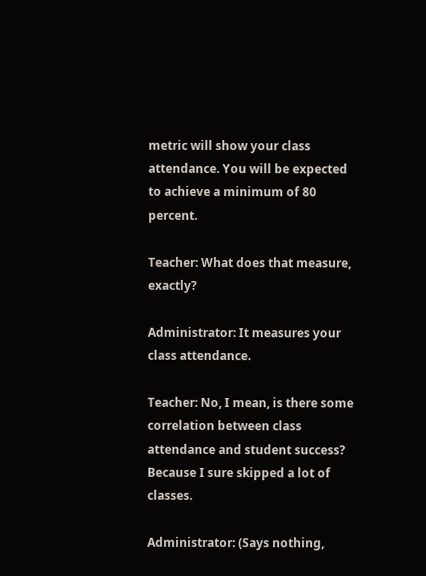metric will show your class attendance. You will be expected to achieve a minimum of 80 percent.

Teacher: What does that measure, exactly?

Administrator: It measures your class attendance.

Teacher: No, I mean, is there some correlation between class attendance and student success? Because I sure skipped a lot of classes.

Administrator: (Says nothing,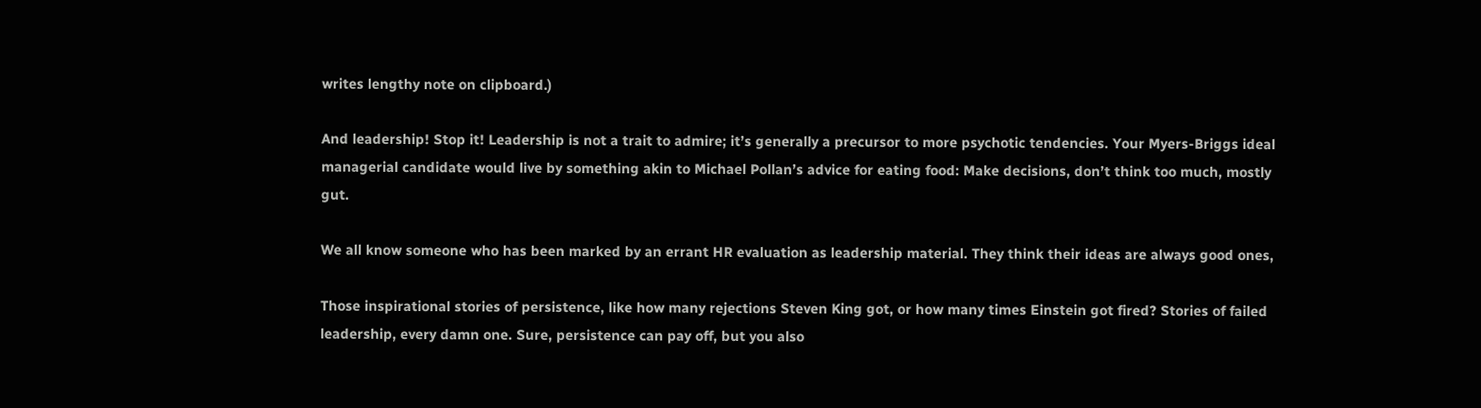writes lengthy note on clipboard.)

And leadership! Stop it! Leadership is not a trait to admire; it’s generally a precursor to more psychotic tendencies. Your Myers-Briggs ideal managerial candidate would live by something akin to Michael Pollan’s advice for eating food: Make decisions, don’t think too much, mostly gut.

We all know someone who has been marked by an errant HR evaluation as leadership material. They think their ideas are always good ones,

Those inspirational stories of persistence, like how many rejections Steven King got, or how many times Einstein got fired? Stories of failed leadership, every damn one. Sure, persistence can pay off, but you also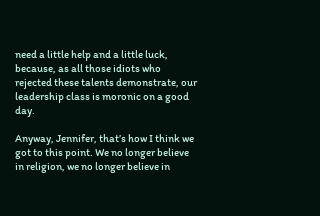need a little help and a little luck, because, as all those idiots who rejected these talents demonstrate, our leadership class is moronic on a good day.

Anyway, Jennifer, that’s how I think we got to this point. We no longer believe in religion, we no longer believe in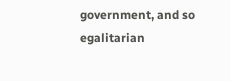government, and so egalitarian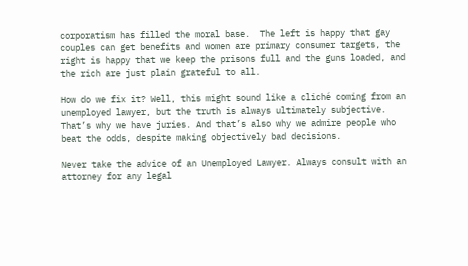corporatism has filled the moral base.  The left is happy that gay couples can get benefits and women are primary consumer targets, the right is happy that we keep the prisons full and the guns loaded, and the rich are just plain grateful to all.

How do we fix it? Well, this might sound like a cliché coming from an unemployed lawyer, but the truth is always ultimately subjective. That’s why we have juries. And that’s also why we admire people who beat the odds, despite making objectively bad decisions.

Never take the advice of an Unemployed Lawyer. Always consult with an attorney for any legal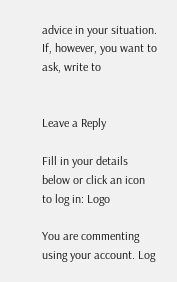advice in your situation. If, however, you want to ask, write to


Leave a Reply

Fill in your details below or click an icon to log in: Logo

You are commenting using your account. Log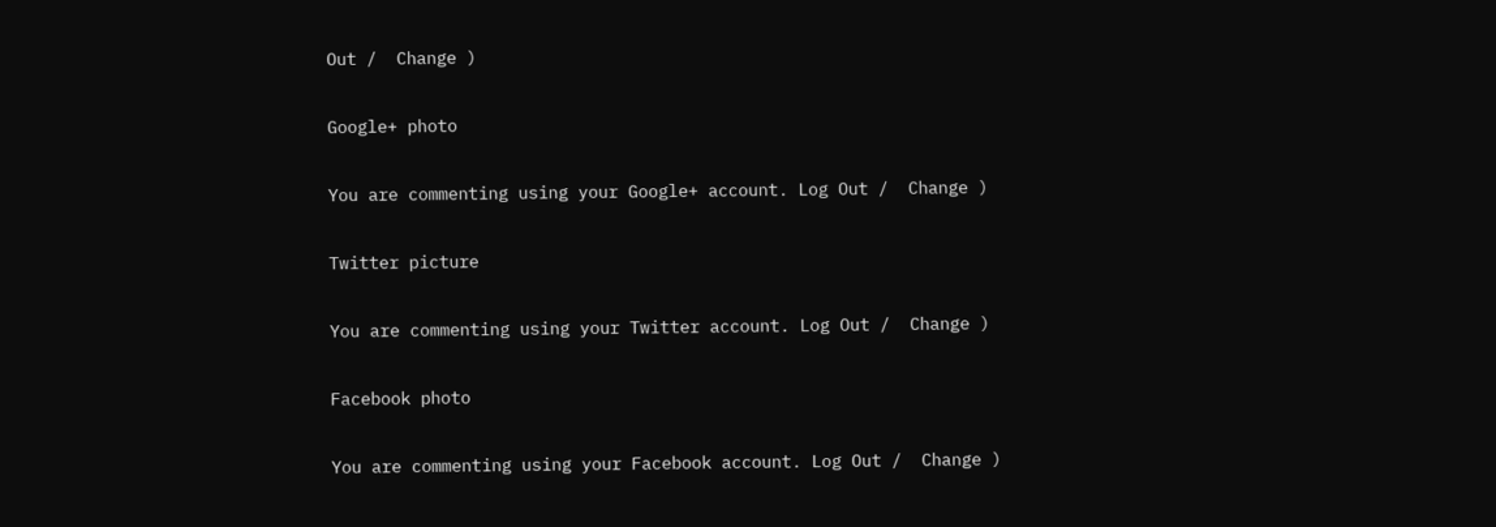Out /  Change )

Google+ photo

You are commenting using your Google+ account. Log Out /  Change )

Twitter picture

You are commenting using your Twitter account. Log Out /  Change )

Facebook photo

You are commenting using your Facebook account. Log Out /  Change )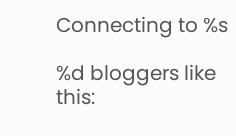Connecting to %s

%d bloggers like this: